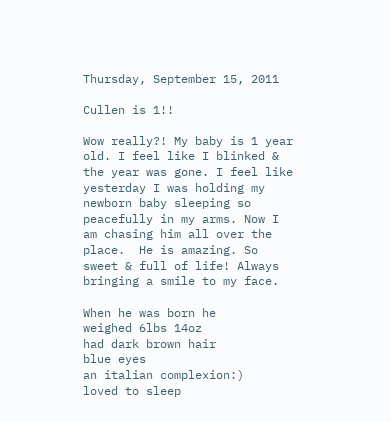Thursday, September 15, 2011

Cullen is 1!!

Wow really?! My baby is 1 year old. I feel like I blinked & the year was gone. I feel like yesterday I was holding my newborn baby sleeping so peacefully in my arms. Now I am chasing him all over the place.  He is amazing. So sweet & full of life! Always bringing a smile to my face.

When he was born he
weighed 6lbs 14oz
had dark brown hair
blue eyes
an italian complexion:)
loved to sleep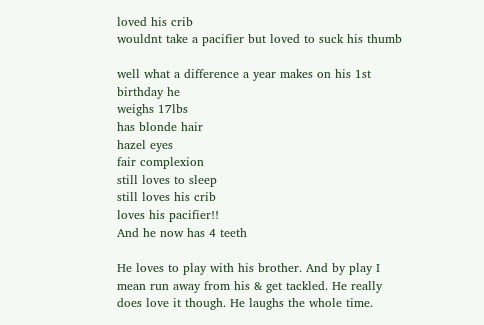loved his crib
wouldnt take a pacifier but loved to suck his thumb

well what a difference a year makes on his 1st birthday he
weighs 17lbs
has blonde hair
hazel eyes
fair complexion
still loves to sleep
still loves his crib
loves his pacifier!!
And he now has 4 teeth

He loves to play with his brother. And by play I mean run away from his & get tackled. He really does love it though. He laughs the whole time.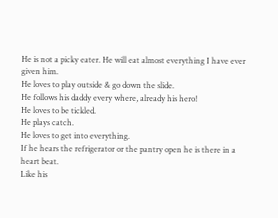He is not a picky eater. He will eat almost everything I have ever given him.
He loves to play outside & go down the slide.
He follows his daddy every where, already his hero!
He loves to be tickled.
He plays catch.
He loves to get into everything.
If he hears the refrigerator or the pantry open he is there in a heart beat.
Like his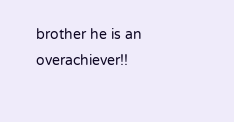brother he is an overachiever!!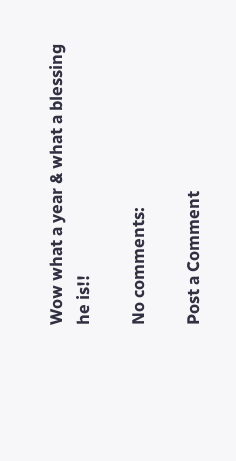Wow what a year & what a blessing he is!!

No comments:

Post a Comment